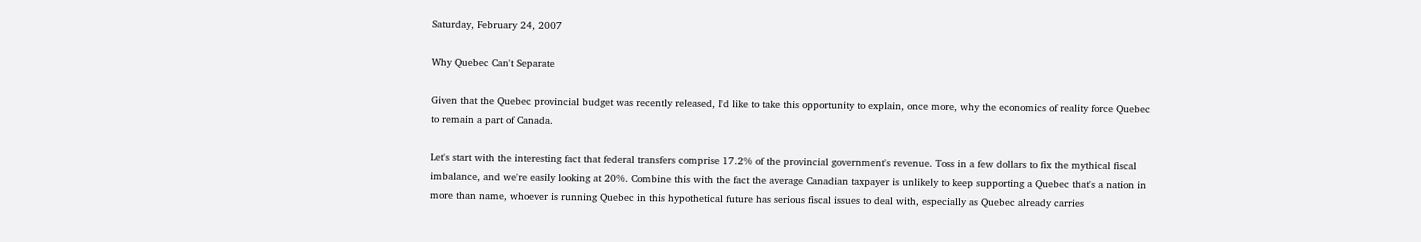Saturday, February 24, 2007

Why Quebec Can't Separate

Given that the Quebec provincial budget was recently released, I'd like to take this opportunity to explain, once more, why the economics of reality force Quebec to remain a part of Canada.

Let's start with the interesting fact that federal transfers comprise 17.2% of the provincial government's revenue. Toss in a few dollars to fix the mythical fiscal imbalance, and we're easily looking at 20%. Combine this with the fact the average Canadian taxpayer is unlikely to keep supporting a Quebec that's a nation in more than name, whoever is running Quebec in this hypothetical future has serious fiscal issues to deal with, especially as Quebec already carries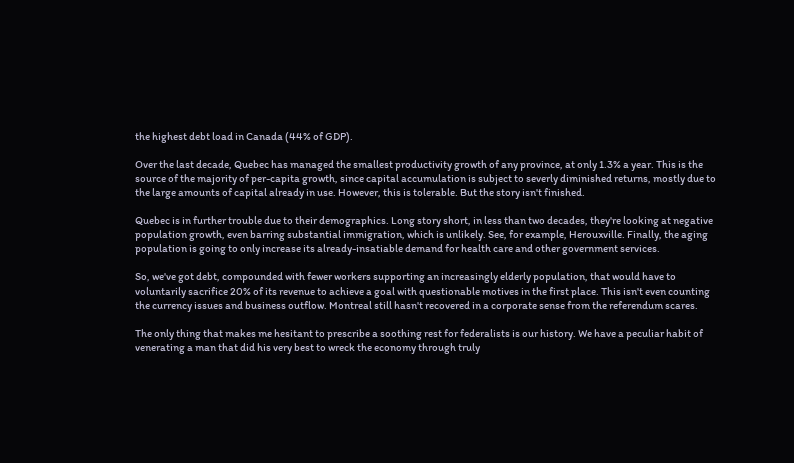the highest debt load in Canada (44% of GDP).

Over the last decade, Quebec has managed the smallest productivity growth of any province, at only 1.3% a year. This is the source of the majority of per-capita growth, since capital accumulation is subject to severly diminished returns, mostly due to the large amounts of capital already in use. However, this is tolerable. But the story isn't finished.

Quebec is in further trouble due to their demographics. Long story short, in less than two decades, they're looking at negative population growth, even barring substantial immigration, which is unlikely. See, for example, Herouxville. Finally, the aging population is going to only increase its already-insatiable demand for health care and other government services.

So, we've got debt, compounded with fewer workers supporting an increasingly elderly population, that would have to voluntarily sacrifice 20% of its revenue to achieve a goal with questionable motives in the first place. This isn't even counting the currency issues and business outflow. Montreal still hasn't recovered in a corporate sense from the referendum scares.

The only thing that makes me hesitant to prescribe a soothing rest for federalists is our history. We have a peculiar habit of venerating a man that did his very best to wreck the economy through truly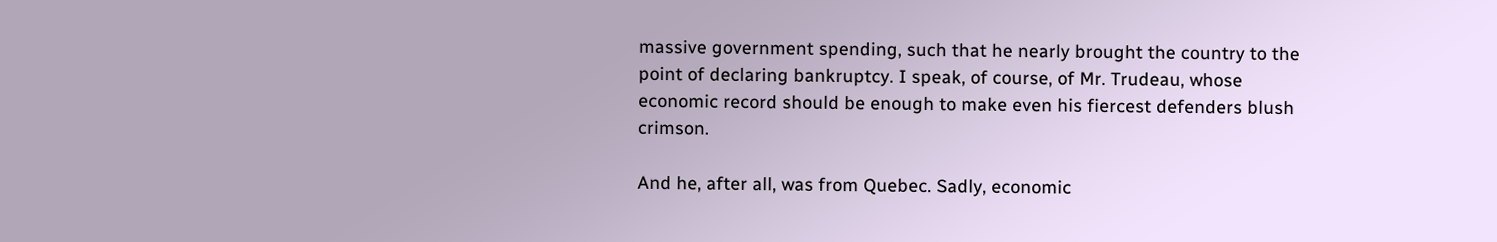massive government spending, such that he nearly brought the country to the point of declaring bankruptcy. I speak, of course, of Mr. Trudeau, whose economic record should be enough to make even his fiercest defenders blush crimson.

And he, after all, was from Quebec. Sadly, economic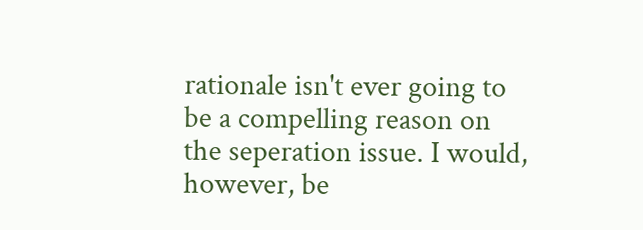rationale isn't ever going to be a compelling reason on the seperation issue. I would, however, be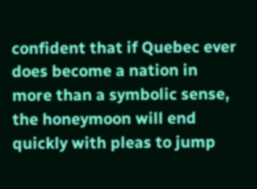confident that if Quebec ever does become a nation in more than a symbolic sense, the honeymoon will end quickly with pleas to jump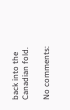back into the Canadian fold.

No comments: